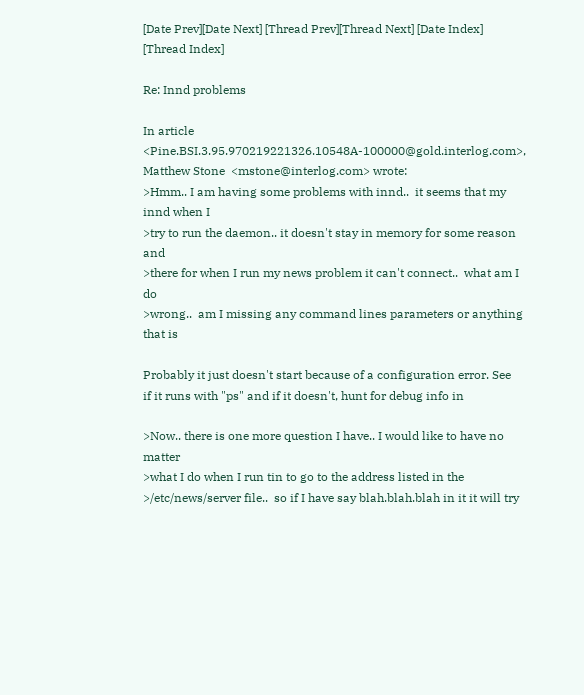[Date Prev][Date Next] [Thread Prev][Thread Next] [Date Index] [Thread Index]

Re: Innd problems

In article <Pine.BSI.3.95.970219221326.10548A-100000@gold.interlog.com>,
Matthew Stone  <mstone@interlog.com> wrote:
>Hmm.. I am having some problems with innd..  it seems that my innd when I
>try to run the daemon.. it doesn't stay in memory for some reason and
>there for when I run my news problem it can't connect..  what am I do
>wrong..  am I missing any command lines parameters or anything that is

Probably it just doesn't start because of a configuration error. See
if it runs with "ps" and if it doesn't, hunt for debug info in

>Now.. there is one more question I have.. I would like to have no matter
>what I do when I run tin to go to the address listed in the
>/etc/news/server file..  so if I have say blah.blah.blah in it it will try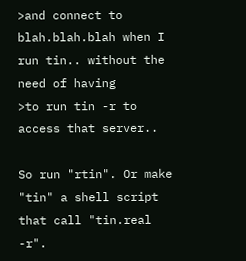>and connect to blah.blah.blah when I run tin.. without the need of having
>to run tin -r to access that server..

So run "rtin". Or make "tin" a shell script that call "tin.real -r".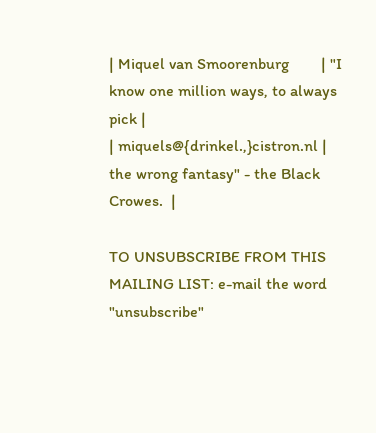| Miquel van Smoorenburg        | "I know one million ways, to always pick |
| miquels@{drinkel.,}cistron.nl |  the wrong fantasy" - the Black Crowes.  |

TO UNSUBSCRIBE FROM THIS MAILING LIST: e-mail the word "unsubscribe"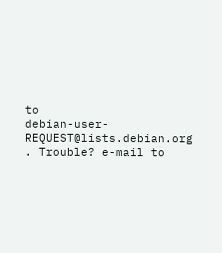to
debian-user-REQUEST@lists.debian.org . Trouble? e-mail to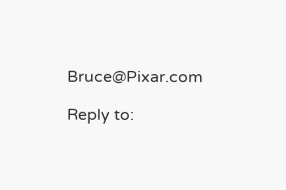Bruce@Pixar.com

Reply to: